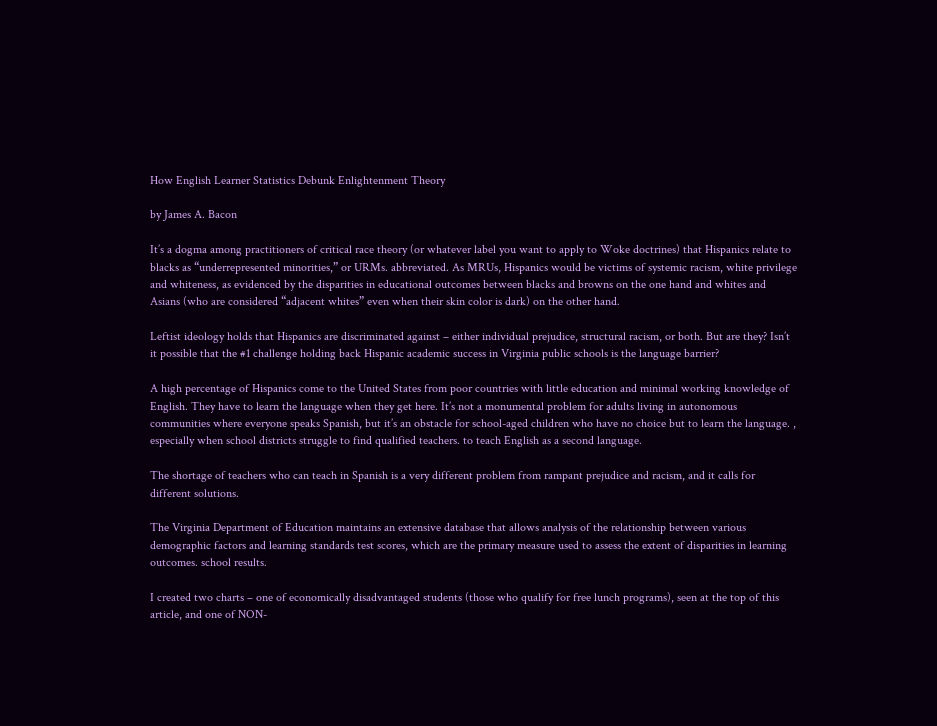How English Learner Statistics Debunk Enlightenment Theory

by James A. Bacon

It’s a dogma among practitioners of critical race theory (or whatever label you want to apply to Woke doctrines) that Hispanics relate to blacks as “underrepresented minorities,” or URMs. abbreviated. As MRUs, Hispanics would be victims of systemic racism, white privilege and whiteness, as evidenced by the disparities in educational outcomes between blacks and browns on the one hand and whites and Asians (who are considered “adjacent whites” even when their skin color is dark) on the other hand.

Leftist ideology holds that Hispanics are discriminated against – either individual prejudice, structural racism, or both. But are they? Isn’t it possible that the #1 challenge holding back Hispanic academic success in Virginia public schools is the language barrier?

A high percentage of Hispanics come to the United States from poor countries with little education and minimal working knowledge of English. They have to learn the language when they get here. It’s not a monumental problem for adults living in autonomous communities where everyone speaks Spanish, but it’s an obstacle for school-aged children who have no choice but to learn the language. , especially when school districts struggle to find qualified teachers. to teach English as a second language.

The shortage of teachers who can teach in Spanish is a very different problem from rampant prejudice and racism, and it calls for different solutions.

The Virginia Department of Education maintains an extensive database that allows analysis of the relationship between various demographic factors and learning standards test scores, which are the primary measure used to assess the extent of disparities in learning outcomes. school results.

I created two charts – one of economically disadvantaged students (those who qualify for free lunch programs), seen at the top of this article, and one of NON-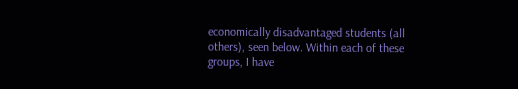economically disadvantaged students (all others), seen below. Within each of these groups, I have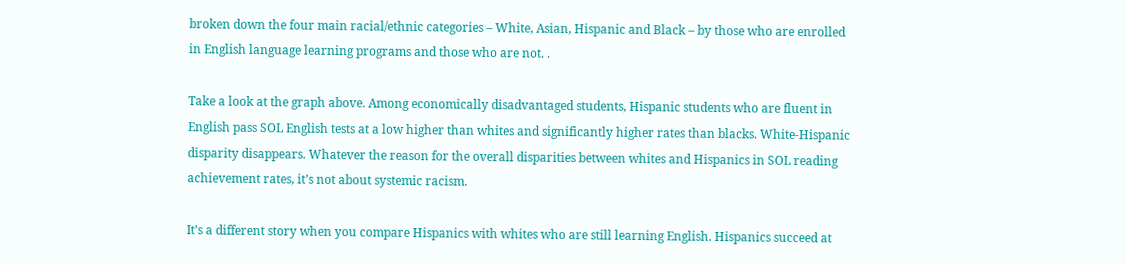broken down the four main racial/ethnic categories – White, Asian, Hispanic and Black – by those who are enrolled in English language learning programs and those who are not. .

Take a look at the graph above. Among economically disadvantaged students, Hispanic students who are fluent in English pass SOL English tests at a low higher than whites and significantly higher rates than blacks. White-Hispanic disparity disappears. Whatever the reason for the overall disparities between whites and Hispanics in SOL reading achievement rates, it’s not about systemic racism.

It’s a different story when you compare Hispanics with whites who are still learning English. Hispanics succeed at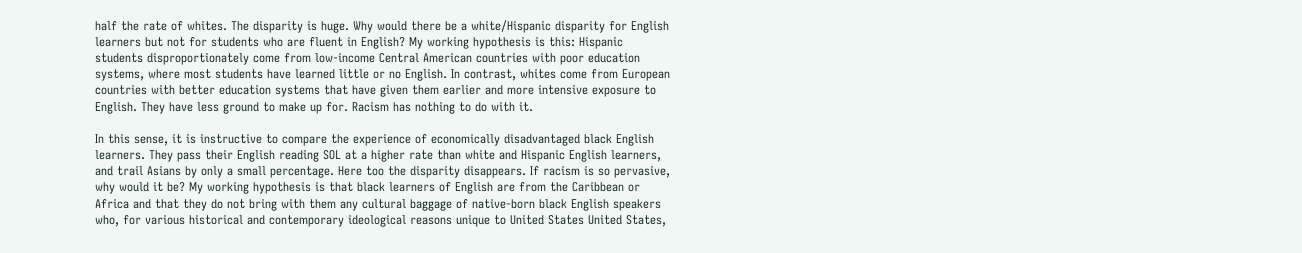half the rate of whites. The disparity is huge. Why would there be a white/Hispanic disparity for English learners but not for students who are fluent in English? My working hypothesis is this: Hispanic students disproportionately come from low-income Central American countries with poor education systems, where most students have learned little or no English. In contrast, whites come from European countries with better education systems that have given them earlier and more intensive exposure to English. They have less ground to make up for. Racism has nothing to do with it.

In this sense, it is instructive to compare the experience of economically disadvantaged black English learners. They pass their English reading SOL at a higher rate than white and Hispanic English learners, and trail Asians by only a small percentage. Here too the disparity disappears. If racism is so pervasive, why would it be? My working hypothesis is that black learners of English are from the Caribbean or Africa and that they do not bring with them any cultural baggage of native-born black English speakers who, for various historical and contemporary ideological reasons unique to United States United States,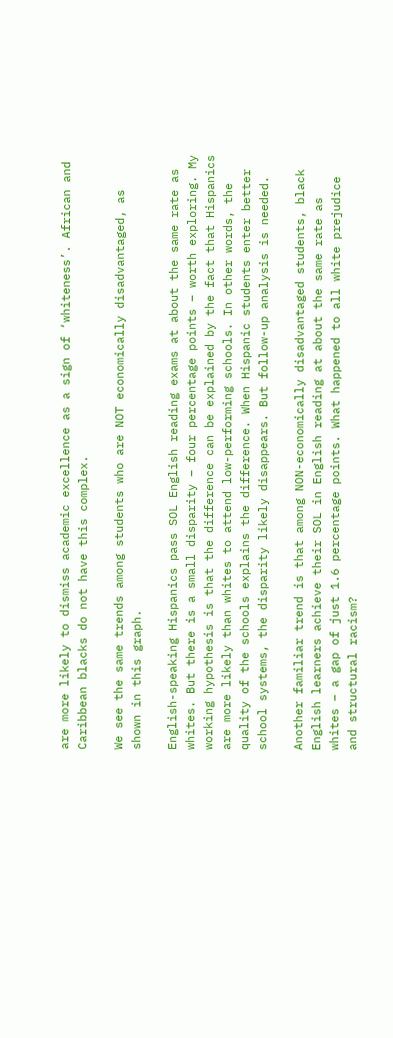are more likely to dismiss academic excellence as a sign of ‘whiteness’. African and Caribbean blacks do not have this complex.

We see the same trends among students who are NOT economically disadvantaged, as shown in this graph.

English-speaking Hispanics pass SOL English reading exams at about the same rate as whites. But there is a small disparity – four percentage points – worth exploring. My working hypothesis is that the difference can be explained by the fact that Hispanics are more likely than whites to attend low-performing schools. In other words, the quality of the schools explains the difference. When Hispanic students enter better school systems, the disparity likely disappears. But follow-up analysis is needed.

Another familiar trend is that among NON-economically disadvantaged students, black English learners achieve their SOL in English reading at about the same rate as whites – a gap of just 1.6 percentage points. What happened to all white prejudice and structural racism?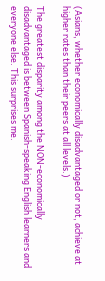(Asians, whether economically disadvantaged or not, achieve at higher rates than their peers at all levels.)

The greatest disparity among the NON-economically disadvantaged is between Spanish-speaking English learners and everyone else. This surprises me.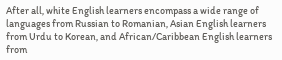After all, white English learners encompass a wide range of languages from Russian to Romanian, Asian English learners from Urdu to Korean, and African/Caribbean English learners from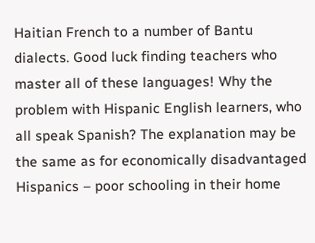Haitian French to a number of Bantu dialects. Good luck finding teachers who master all of these languages! Why the problem with Hispanic English learners, who all speak Spanish? The explanation may be the same as for economically disadvantaged Hispanics – poor schooling in their home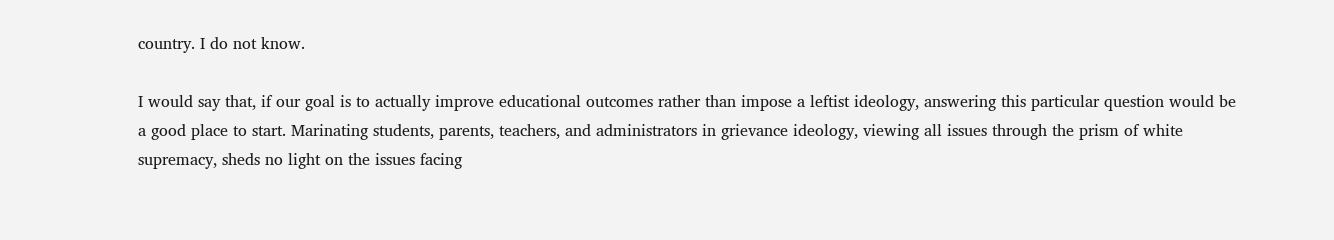country. I do not know.

I would say that, if our goal is to actually improve educational outcomes rather than impose a leftist ideology, answering this particular question would be a good place to start. Marinating students, parents, teachers, and administrators in grievance ideology, viewing all issues through the prism of white supremacy, sheds no light on the issues facing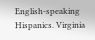English-speaking Hispanics. Virginia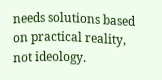needs solutions based on practical reality, not ideology.